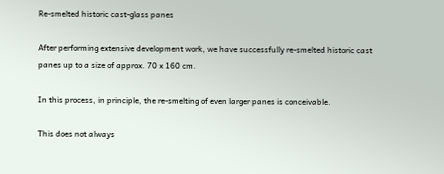Re-smelted historic cast-glass panes

After performing extensive development work, we have successfully re-smelted historic cast panes up to a size of approx. 70 x 160 cm.

In this process, in principle, the re-smelting of even larger panes is conceivable.

This does not always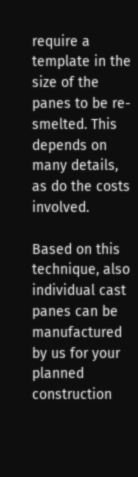require a template in the size of the panes to be re-smelted. This depends on many details, as do the costs involved.

Based on this technique, also individual cast panes can be manufactured by us for your planned construction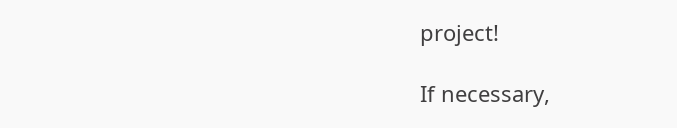project!

If necessary,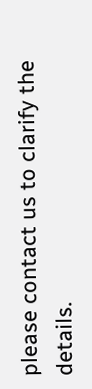please contact us to clarify the details.